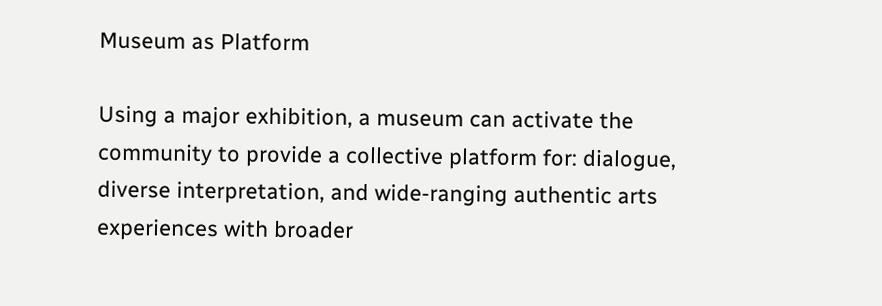Museum as Platform

Using a major exhibition, a museum can activate the community to provide a collective platform for: dialogue, diverse interpretation, and wide-ranging authentic arts experiences with broader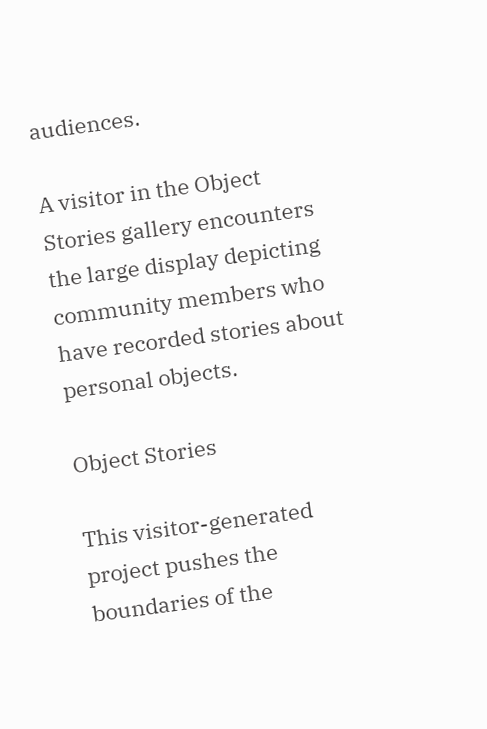audiences.

A visitor in the Object Stories gallery encounters the large display depicting community members who have recorded stories about personal objects.

Object Stories

This visitor-generated project pushes the boundaries of the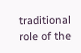traditional role of the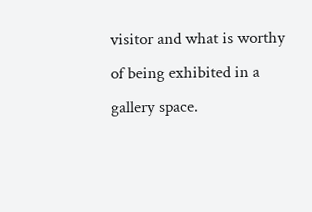visitor and what is worthy of being exhibited in a gallery space.